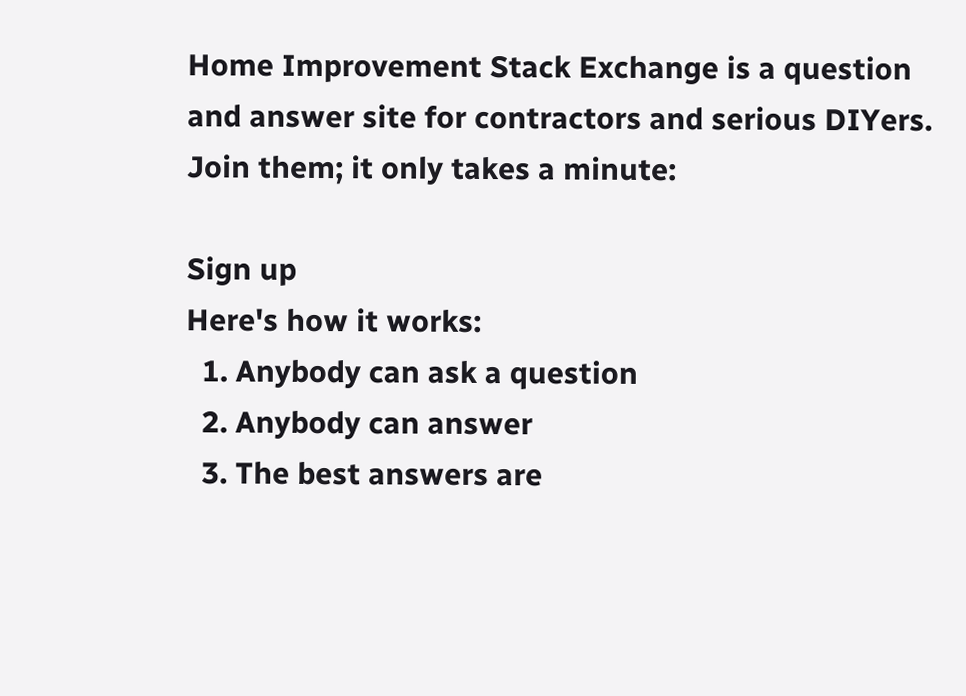Home Improvement Stack Exchange is a question and answer site for contractors and serious DIYers. Join them; it only takes a minute:

Sign up
Here's how it works:
  1. Anybody can ask a question
  2. Anybody can answer
  3. The best answers are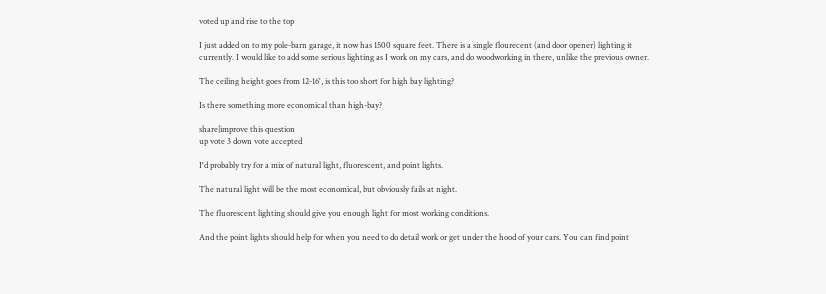voted up and rise to the top

I just added on to my pole-barn garage, it now has 1500 square feet. There is a single flourecent (and door opener) lighting it currently. I would like to add some serious lighting as I work on my cars, and do woodworking in there, unlike the previous owner.

The ceiling height goes from 12-16', is this too short for high bay lighting?

Is there something more economical than high-bay?

share|improve this question
up vote 3 down vote accepted

I'd probably try for a mix of natural light, fluorescent, and point lights.

The natural light will be the most economical, but obviously fails at night.

The fluorescent lighting should give you enough light for most working conditions.

And the point lights should help for when you need to do detail work or get under the hood of your cars. You can find point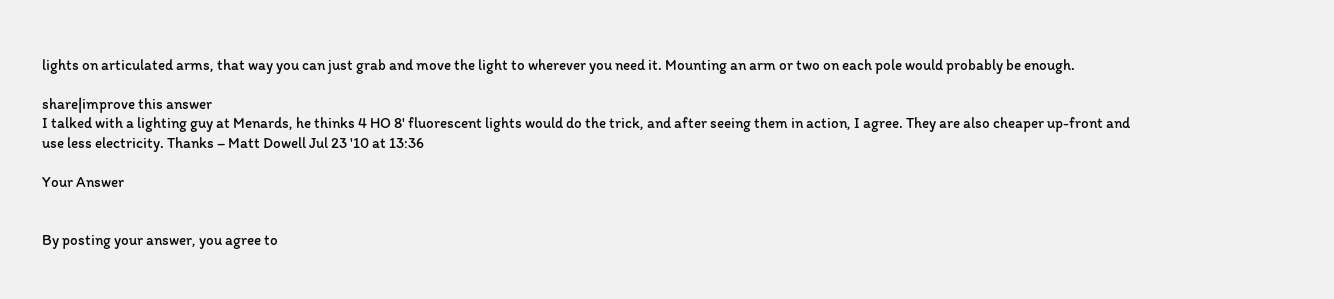lights on articulated arms, that way you can just grab and move the light to wherever you need it. Mounting an arm or two on each pole would probably be enough.

share|improve this answer
I talked with a lighting guy at Menards, he thinks 4 HO 8' fluorescent lights would do the trick, and after seeing them in action, I agree. They are also cheaper up-front and use less electricity. Thanks – Matt Dowell Jul 23 '10 at 13:36

Your Answer


By posting your answer, you agree to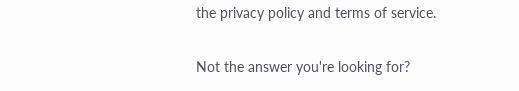the privacy policy and terms of service.

Not the answer you're looking for?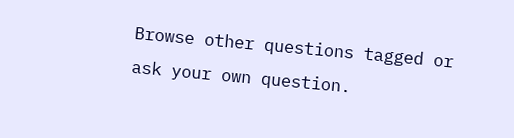Browse other questions tagged or ask your own question.